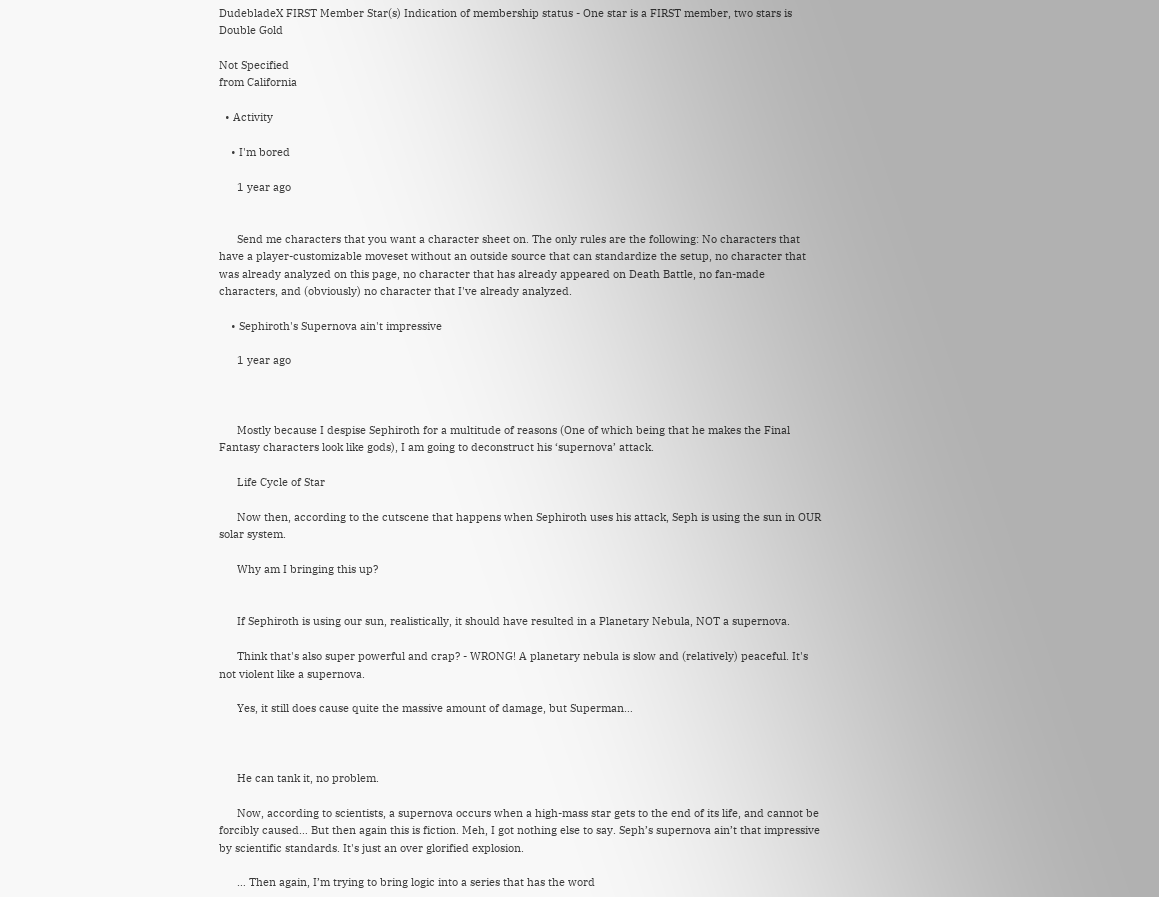DudebladeX FIRST Member Star(s) Indication of membership status - One star is a FIRST member, two stars is Double Gold

Not Specified
from California

  • Activity

    • I'm bored

      1 year ago


      Send me characters that you want a character sheet on. The only rules are the following: No characters that have a player-customizable moveset without an outside source that can standardize the setup, no character that was already analyzed on this page, no character that has already appeared on Death Battle, no fan-made characters, and (obviously) no character that I've already analyzed.

    • Sephiroth's Supernova ain't impressive

      1 year ago



      Mostly because I despise Sephiroth for a multitude of reasons (One of which being that he makes the Final Fantasy characters look like gods), I am going to deconstruct his ‘supernova’ attack.

      Life Cycle of Star

      Now then, according to the cutscene that happens when Sephiroth uses his attack, Seph is using the sun in OUR solar system.

      Why am I bringing this up?


      If Sephiroth is using our sun, realistically, it should have resulted in a Planetary Nebula, NOT a supernova.

      Think that's also super powerful and crap? - WRONG! A planetary nebula is slow and (relatively) peaceful. It's not violent like a supernova.

      Yes, it still does cause quite the massive amount of damage, but Superman…



      He can tank it, no problem.

      Now, according to scientists, a supernova occurs when a high-mass star gets to the end of its life, and cannot be forcibly caused… But then again this is fiction. Meh, I got nothing else to say. Seph’s supernova ain’t that impressive by scientific standards. It's just an over glorified explosion.

      … Then again, I’m trying to bring logic into a series that has the word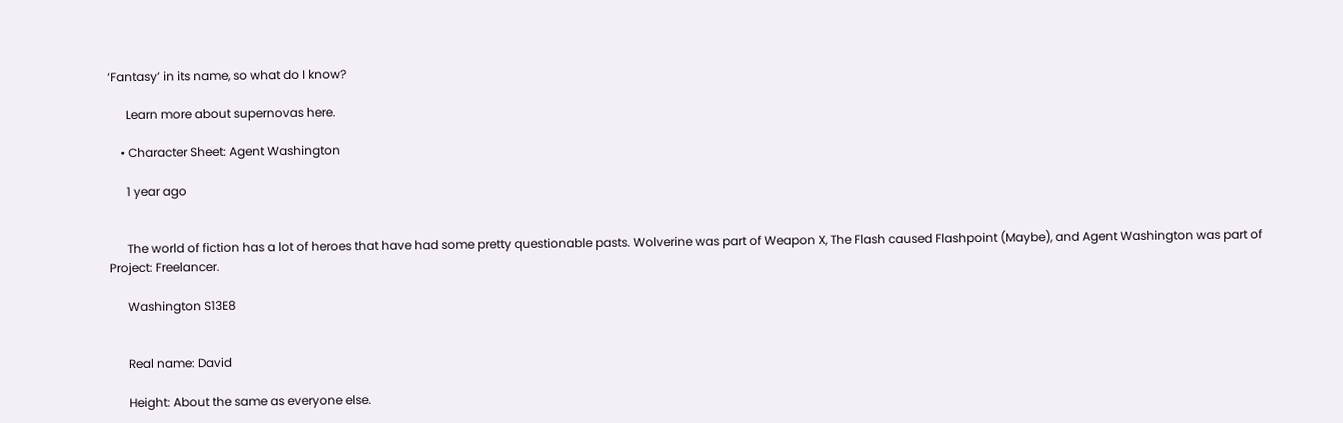‘Fantasy’ in its name, so what do I know?

      Learn more about supernovas here.

    • Character Sheet: Agent Washington

      1 year ago


      The world of fiction has a lot of heroes that have had some pretty questionable pasts. Wolverine was part of Weapon X, The Flash caused Flashpoint (Maybe), and Agent Washington was part of Project: Freelancer.

      Washington S13E8


      Real name: David

      Height: About the same as everyone else.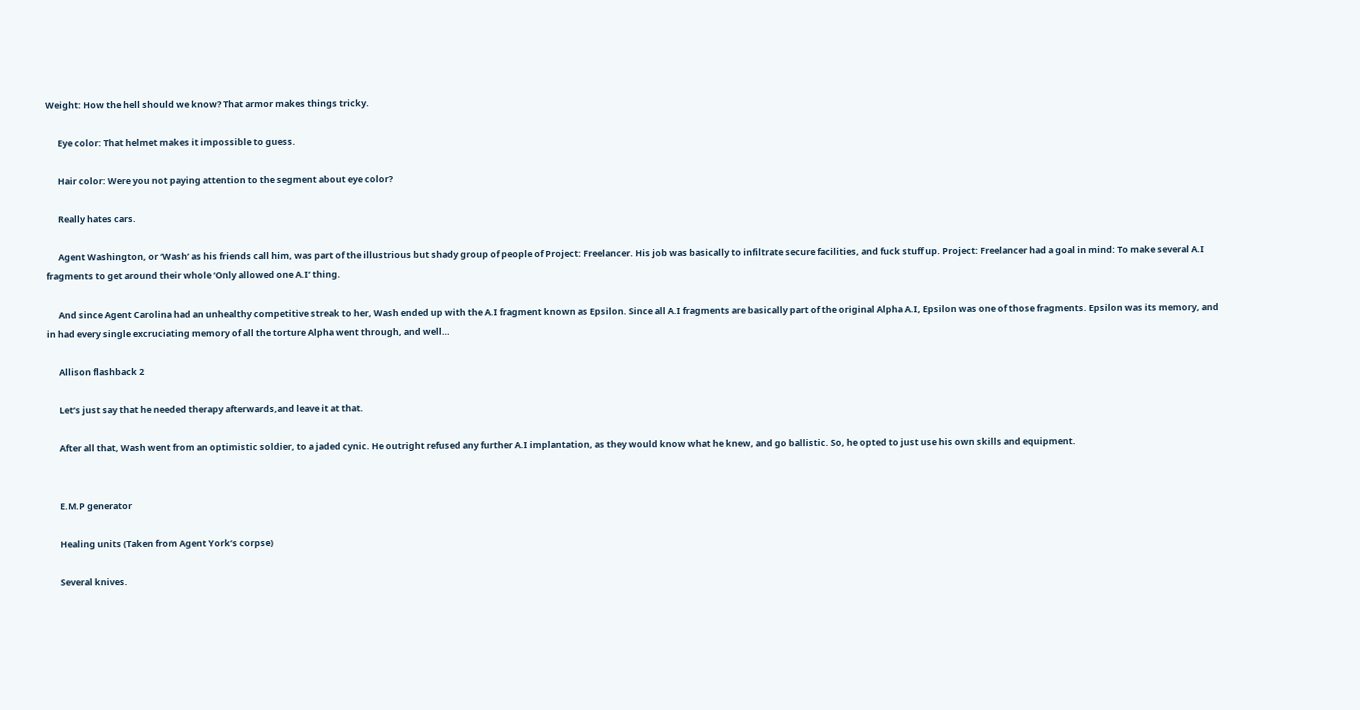Weight: How the hell should we know? That armor makes things tricky.

      Eye color: That helmet makes it impossible to guess.

      Hair color: Were you not paying attention to the segment about eye color?

      Really hates cars.

      Agent Washington, or ‘Wash’ as his friends call him, was part of the illustrious but shady group of people of Project: Freelancer. His job was basically to infiltrate secure facilities, and fuck stuff up. Project: Freelancer had a goal in mind: To make several A.I fragments to get around their whole ‘Only allowed one A.I’ thing.

      And since Agent Carolina had an unhealthy competitive streak to her, Wash ended up with the A.I fragment known as Epsilon. Since all A.I fragments are basically part of the original Alpha A.I, Epsilon was one of those fragments. Epsilon was its memory, and in had every single excruciating memory of all the torture Alpha went through, and well…

      Allison flashback 2

      Let’s just say that he needed therapy afterwards,and leave it at that.

      After all that, Wash went from an optimistic soldier, to a jaded cynic. He outright refused any further A.I implantation, as they would know what he knew, and go ballistic. So, he opted to just use his own skills and equipment.


      E.M.P generator

      Healing units (Taken from Agent York’s corpse)

      Several knives.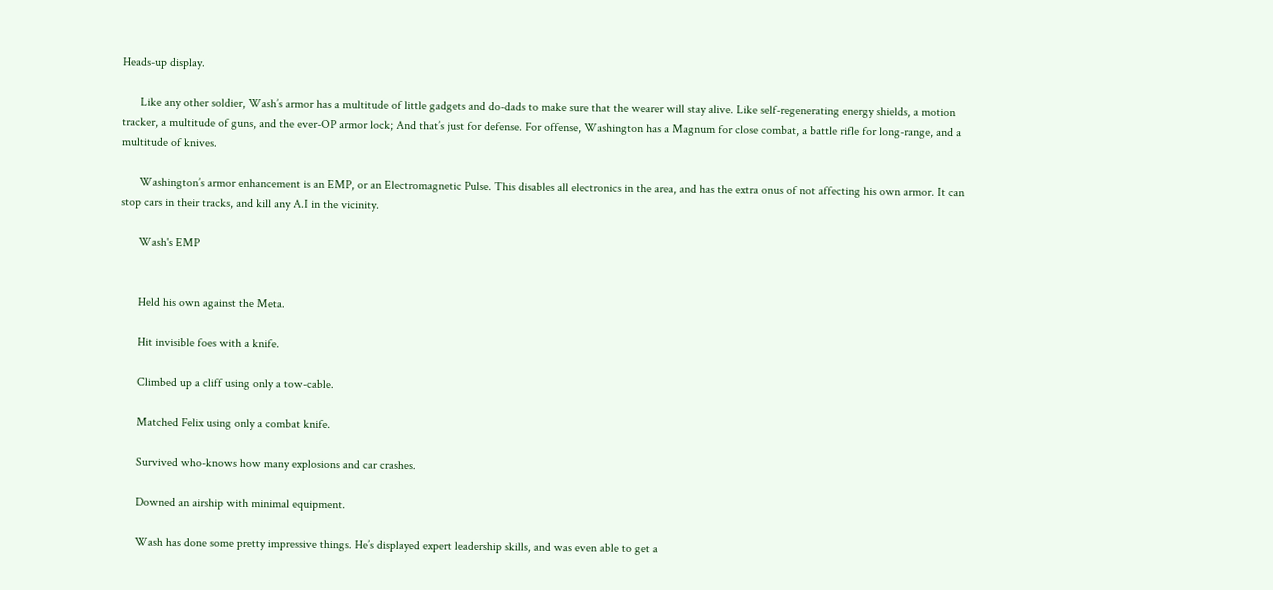Heads-up display.

      Like any other soldier, Wash’s armor has a multitude of little gadgets and do-dads to make sure that the wearer will stay alive. Like self-regenerating energy shields, a motion tracker, a multitude of guns, and the ever-OP armor lock; And that’s just for defense. For offense, Washington has a Magnum for close combat, a battle rifle for long-range, and a multitude of knives.

      Washington’s armor enhancement is an EMP, or an Electromagnetic Pulse. This disables all electronics in the area, and has the extra onus of not affecting his own armor. It can stop cars in their tracks, and kill any A.I in the vicinity.

      Wash's EMP


      Held his own against the Meta.

      Hit invisible foes with a knife.

      Climbed up a cliff using only a tow-cable.

      Matched Felix using only a combat knife.

      Survived who-knows how many explosions and car crashes.

      Downed an airship with minimal equipment.

      Wash has done some pretty impressive things. He’s displayed expert leadership skills, and was even able to get a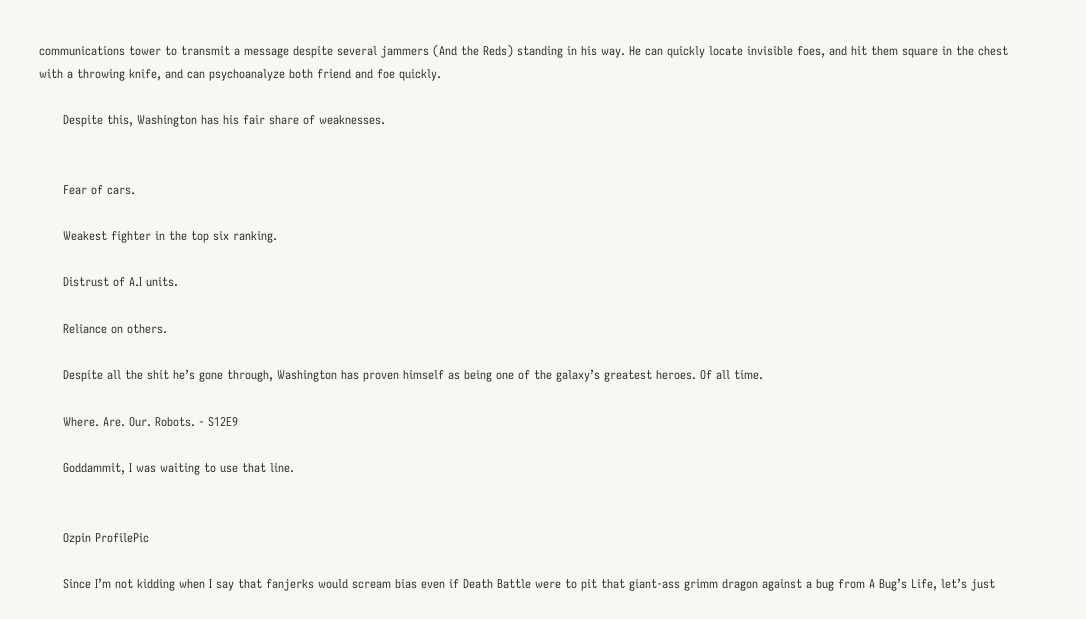communications tower to transmit a message despite several jammers (And the Reds) standing in his way. He can quickly locate invisible foes, and hit them square in the chest with a throwing knife, and can psychoanalyze both friend and foe quickly.

      Despite this, Washington has his fair share of weaknesses.


      Fear of cars.

      Weakest fighter in the top six ranking.

      Distrust of A.I units.

      Reliance on others.

      Despite all the shit he’s gone through, Washington has proven himself as being one of the galaxy’s greatest heroes. Of all time.

      Where. Are. Our. Robots. - S12E9

      Goddammit, I was waiting to use that line.


      Ozpin ProfilePic

      Since I’m not kidding when I say that fanjerks would scream bias even if Death Battle were to pit that giant-ass grimm dragon against a bug from A Bug’s Life, let’s just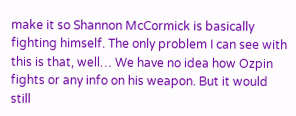make it so Shannon McCormick is basically fighting himself. The only problem I can see with this is that, well… We have no idea how Ozpin fights or any info on his weapon. But it would still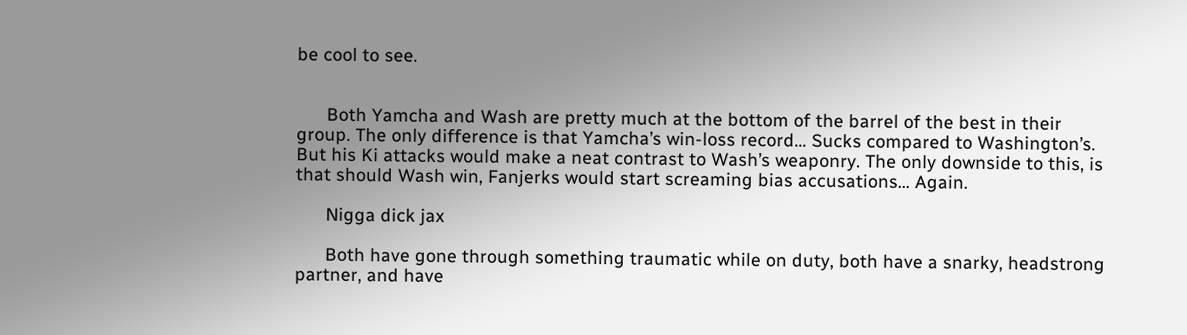be cool to see.


      Both Yamcha and Wash are pretty much at the bottom of the barrel of the best in their group. The only difference is that Yamcha’s win-loss record… Sucks compared to Washington’s. But his Ki attacks would make a neat contrast to Wash’s weaponry. The only downside to this, is that should Wash win, Fanjerks would start screaming bias accusations… Again.

      Nigga dick jax

      Both have gone through something traumatic while on duty, both have a snarky, headstrong partner, and have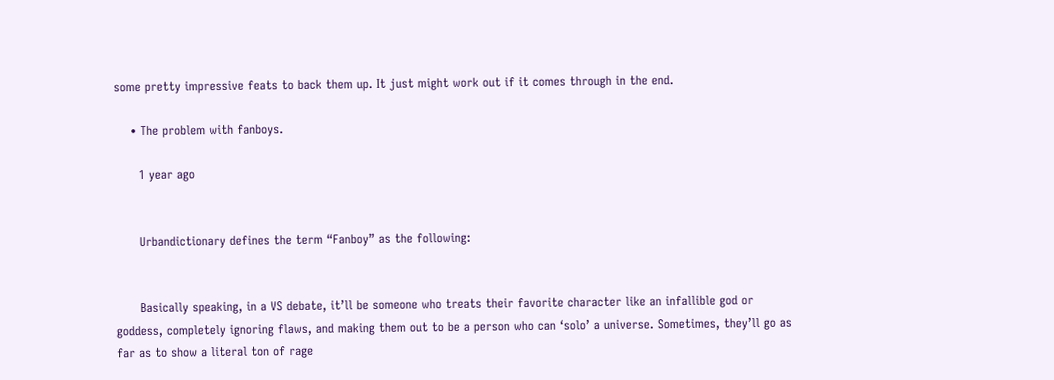some pretty impressive feats to back them up. It just might work out if it comes through in the end.

    • The problem with fanboys.

      1 year ago


      Urbandictionary defines the term “Fanboy” as the following:


      Basically speaking, in a VS debate, it’ll be someone who treats their favorite character like an infallible god or goddess, completely ignoring flaws, and making them out to be a person who can ‘solo’ a universe. Sometimes, they’ll go as far as to show a literal ton of rage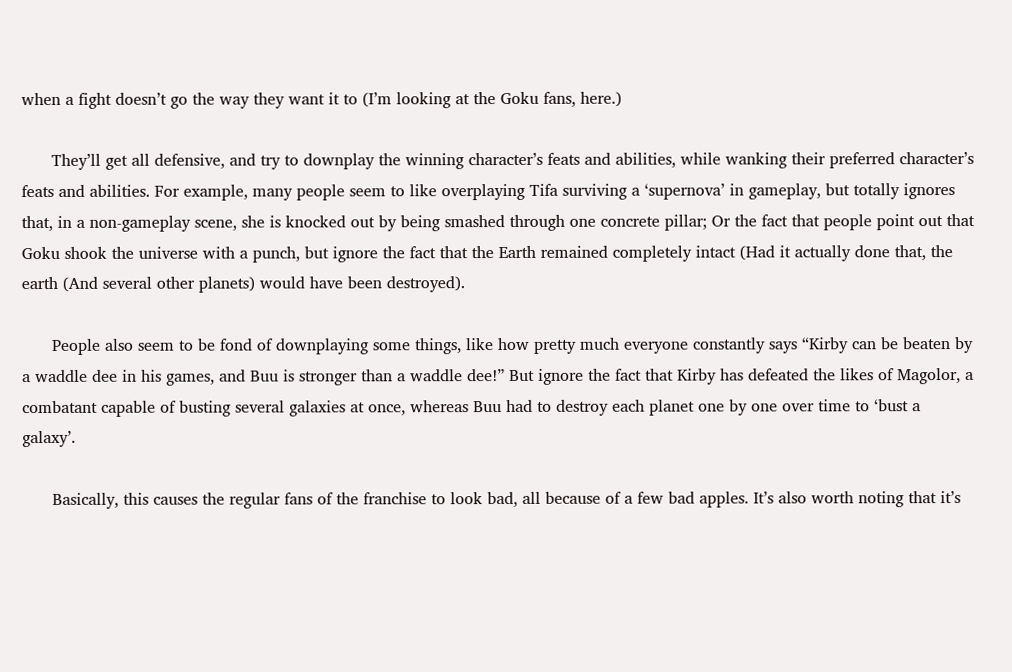when a fight doesn’t go the way they want it to (I’m looking at the Goku fans, here.)

      They’ll get all defensive, and try to downplay the winning character’s feats and abilities, while wanking their preferred character’s feats and abilities. For example, many people seem to like overplaying Tifa surviving a ‘supernova’ in gameplay, but totally ignores that, in a non-gameplay scene, she is knocked out by being smashed through one concrete pillar; Or the fact that people point out that Goku shook the universe with a punch, but ignore the fact that the Earth remained completely intact (Had it actually done that, the earth (And several other planets) would have been destroyed).

      People also seem to be fond of downplaying some things, like how pretty much everyone constantly says “Kirby can be beaten by a waddle dee in his games, and Buu is stronger than a waddle dee!” But ignore the fact that Kirby has defeated the likes of Magolor, a combatant capable of busting several galaxies at once, whereas Buu had to destroy each planet one by one over time to ‘bust a galaxy’.

      Basically, this causes the regular fans of the franchise to look bad, all because of a few bad apples. It’s also worth noting that it’s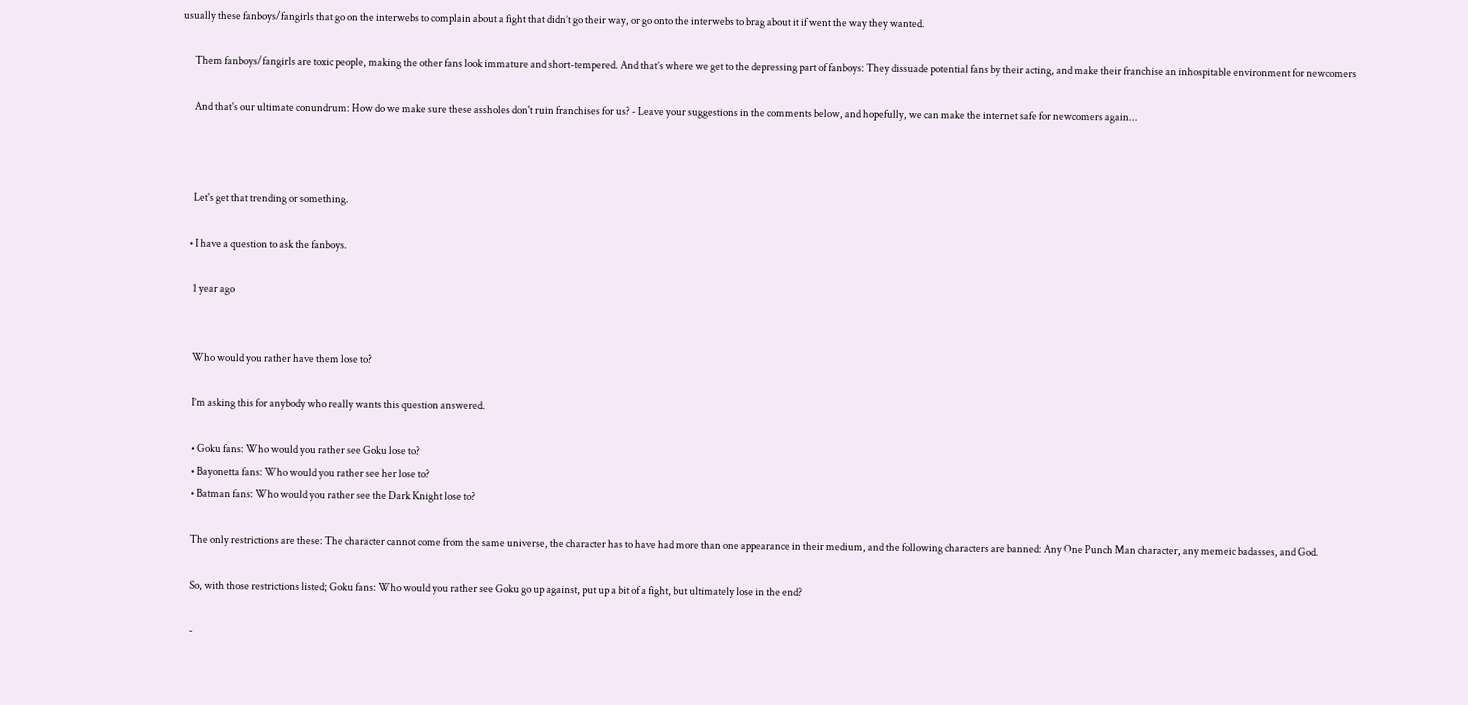usually these fanboys/fangirls that go on the interwebs to complain about a fight that didn’t go their way, or go onto the interwebs to brag about it if went the way they wanted.

      Them fanboys/fangirls are toxic people, making the other fans look immature and short-tempered. And that’s where we get to the depressing part of fanboys: They dissuade potential fans by their acting, and make their franchise an inhospitable environment for newcomers

      And that's our ultimate conundrum: How do we make sure these assholes don't ruin franchises for us? - Leave your suggestions in the comments below, and hopefully, we can make the internet safe for newcomers again...



      Let's get that trending or something.

    • I have a question to ask the fanboys.

      1 year ago


      Who would you rather have them lose to?

      I’m asking this for anybody who really wants this question answered.

      • Goku fans: Who would you rather see Goku lose to?
      • Bayonetta fans: Who would you rather see her lose to?
      • Batman fans: Who would you rather see the Dark Knight lose to?

      The only restrictions are these: The character cannot come from the same universe, the character has to have had more than one appearance in their medium, and the following characters are banned: Any One Punch Man character, any memeic badasses, and God.

      So, with those restrictions listed; Goku fans: Who would you rather see Goku go up against, put up a bit of a fight, but ultimately lose in the end?

      -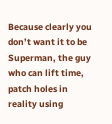Because clearly you don’t want it to be Superman, the guy who can lift time, patch holes in reality using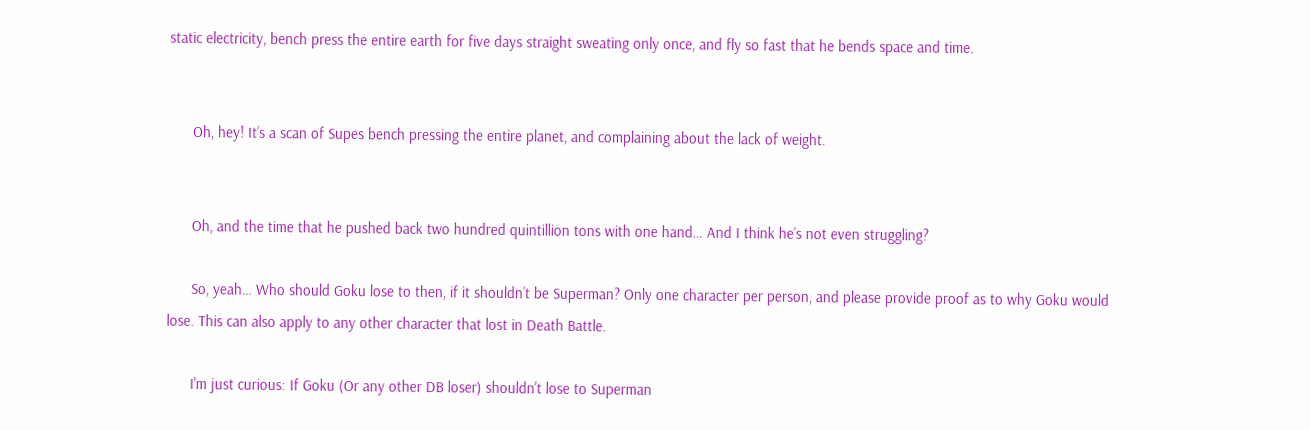static electricity, bench press the entire earth for five days straight sweating only once, and fly so fast that he bends space and time.


      Oh, hey! It’s a scan of Supes bench pressing the entire planet, and complaining about the lack of weight.


      Oh, and the time that he pushed back two hundred quintillion tons with one hand… And I think he’s not even struggling?

      So, yeah… Who should Goku lose to then, if it shouldn’t be Superman? Only one character per person, and please provide proof as to why Goku would lose. This can also apply to any other character that lost in Death Battle.

      I'm just curious: If Goku (Or any other DB loser) shouldn't lose to Superman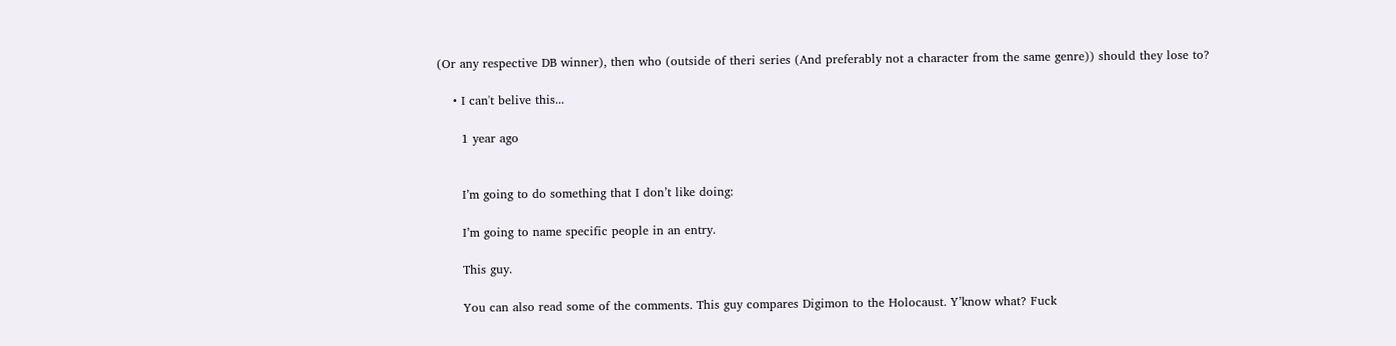(Or any respective DB winner), then who (outside of theri series (And preferably not a character from the same genre)) should they lose to?

    • I can't belive this...

      1 year ago


      I’m going to do something that I don’t like doing:

      I’m going to name specific people in an entry.

      This guy.

      You can also read some of the comments. This guy compares Digimon to the Holocaust. Y’know what? Fuck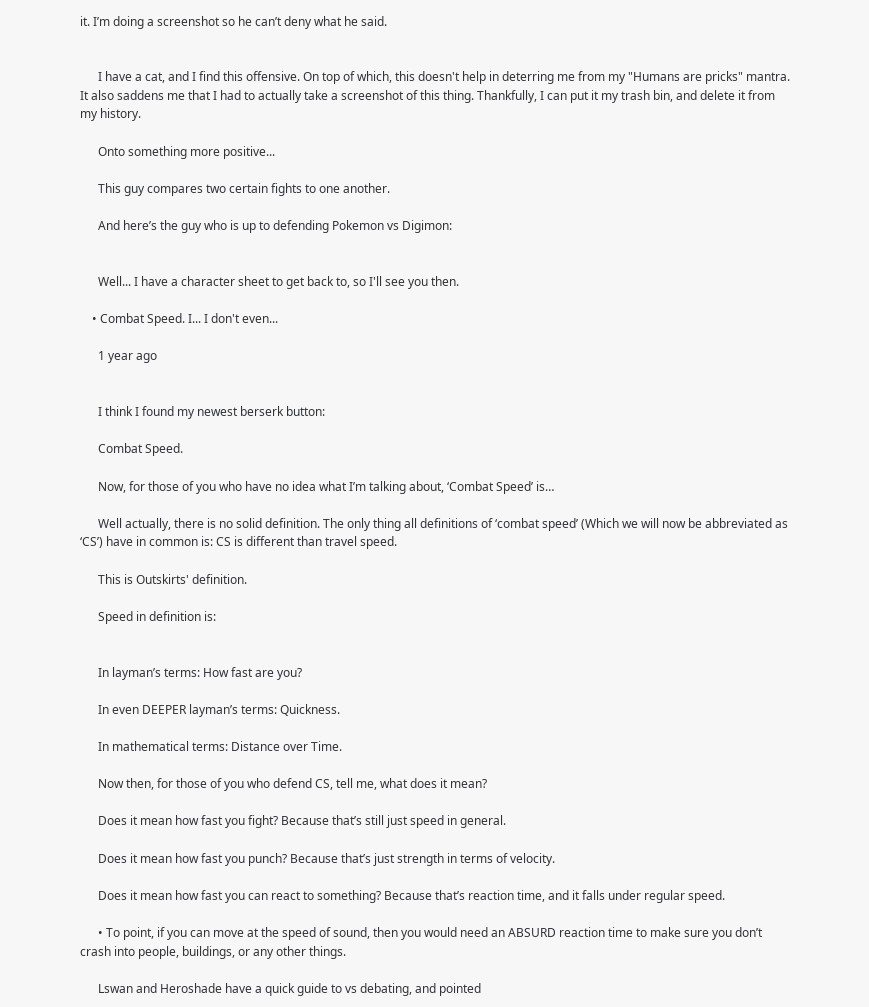it. I’m doing a screenshot so he can’t deny what he said.


      I have a cat, and I find this offensive. On top of which, this doesn't help in deterring me from my "Humans are pricks" mantra. It also saddens me that I had to actually take a screenshot of this thing. Thankfully, I can put it my trash bin, and delete it from my history.

      Onto something more positive...

      This guy compares two certain fights to one another.

      And here’s the guy who is up to defending Pokemon vs Digimon:


      Well... I have a character sheet to get back to, so I'll see you then.

    • Combat Speed. I... I don't even...

      1 year ago


      I think I found my newest berserk button:

      Combat Speed.

      Now, for those of you who have no idea what I’m talking about, ‘Combat Speed’ is…

      Well actually, there is no solid definition. The only thing all definitions of ‘combat speed’ (Which we will now be abbreviated as ‘CS’) have in common is: CS is different than travel speed.

      This is Outskirts' definition.

      Speed in definition is:


      In layman’s terms: How fast are you?

      In even DEEPER layman’s terms: Quickness.

      In mathematical terms: Distance over Time.

      Now then, for those of you who defend CS, tell me, what does it mean?

      Does it mean how fast you fight? Because that’s still just speed in general.

      Does it mean how fast you punch? Because that’s just strength in terms of velocity.

      Does it mean how fast you can react to something? Because that’s reaction time, and it falls under regular speed.

      • To point, if you can move at the speed of sound, then you would need an ABSURD reaction time to make sure you don’t crash into people, buildings, or any other things.

      Lswan and Heroshade have a quick guide to vs debating, and pointed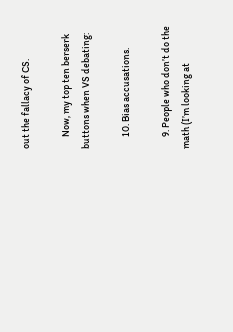out the fallacy of CS.

      Now, my top ten berserk buttons when VS debating:

      10. Bias accusations.

      9. People who don’t do the math (I’m looking at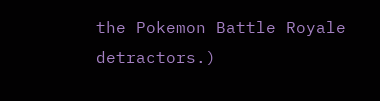the Pokemon Battle Royale detractors.)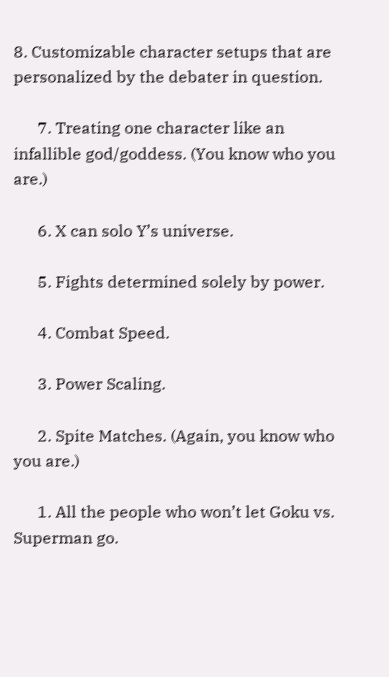8. Customizable character setups that are personalized by the debater in question.

      7. Treating one character like an infallible god/goddess. (You know who you are.)

      6. X can solo Y’s universe.

      5. Fights determined solely by power.

      4. Combat Speed.

      3. Power Scaling.

      2. Spite Matches. (Again, you know who you are.)

      1. All the people who won’t let Goku vs. Superman go.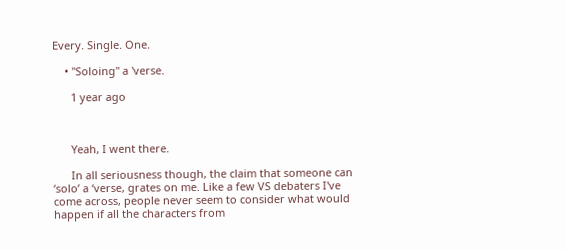Every. Single. One.

    • "Soloing" a 'verse.

      1 year ago



      Yeah, I went there.

      In all seriousness though, the claim that someone can ‘solo’ a ‘verse, grates on me. Like a few VS debaters I've come across, people never seem to consider what would happen if all the characters from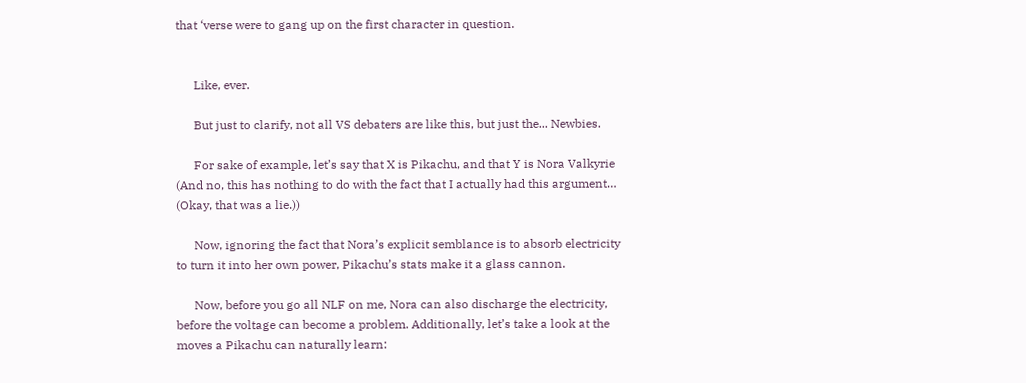that ‘verse were to gang up on the first character in question.


      Like, ever.

      But just to clarify, not all VS debaters are like this, but just the... Newbies.

      For sake of example, let’s say that X is Pikachu, and that Y is Nora Valkyrie (And no, this has nothing to do with the fact that I actually had this argument… (Okay, that was a lie.))

      Now, ignoring the fact that Nora’s explicit semblance is to absorb electricity to turn it into her own power, Pikachu’s stats make it a glass cannon.

      Now, before you go all NLF on me, Nora can also discharge the electricity, before the voltage can become a problem. Additionally, let’s take a look at the moves a Pikachu can naturally learn: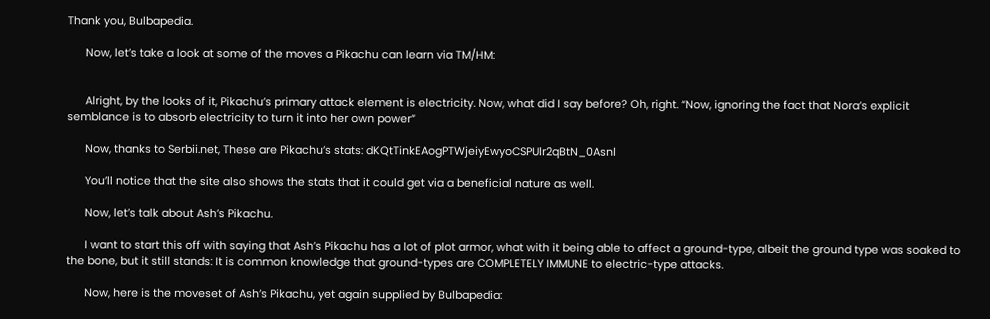Thank you, Bulbapedia.

      Now, let’s take a look at some of the moves a Pikachu can learn via TM/HM:


      Alright, by the looks of it, Pikachu’s primary attack element is electricity. Now, what did I say before? Oh, right. “Now, ignoring the fact that Nora’s explicit semblance is to absorb electricity to turn it into her own power”

      Now, thanks to Serbii.net, These are Pikachu’s stats: dKQtTinkEAogPTWjeiyEwyoCSPUlr2qBtN_0Asnl

      You’ll notice that the site also shows the stats that it could get via a beneficial nature as well.

      Now, let’s talk about Ash’s Pikachu.

      I want to start this off with saying that Ash’s Pikachu has a lot of plot armor, what with it being able to affect a ground-type, albeit the ground type was soaked to the bone, but it still stands: It is common knowledge that ground-types are COMPLETELY IMMUNE to electric-type attacks.

      Now, here is the moveset of Ash’s Pikachu, yet again supplied by Bulbapedia: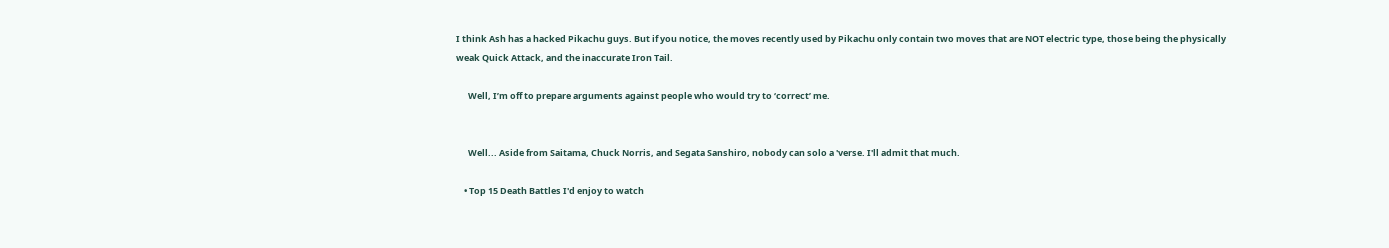I think Ash has a hacked Pikachu guys. But if you notice, the moves recently used by Pikachu only contain two moves that are NOT electric type, those being the physically weak Quick Attack, and the inaccurate Iron Tail.

      Well, I’m off to prepare arguments against people who would try to ‘correct’ me.


      Well... Aside from Saitama, Chuck Norris, and Segata Sanshiro, nobody can solo a 'verse. I'll admit that much.

    • Top 15 Death Battles I'd enjoy to watch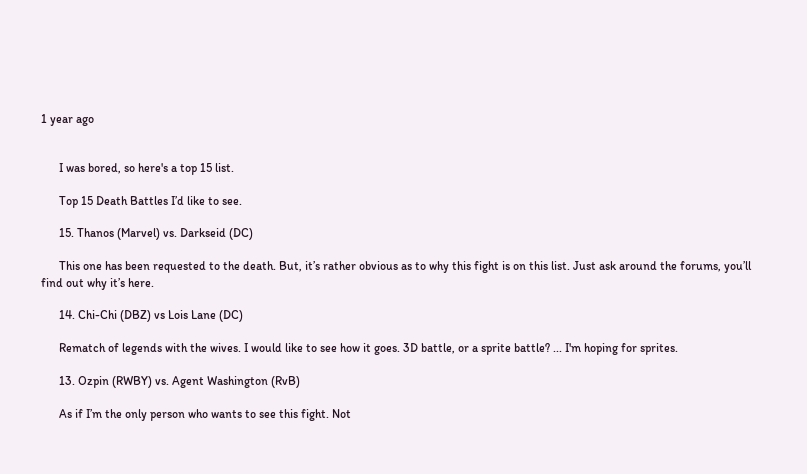1 year ago


      I was bored, so here's a top 15 list.

      Top 15 Death Battles I’d like to see.

      15. Thanos (Marvel) vs. Darkseid (DC)

      This one has been requested to the death. But, it’s rather obvious as to why this fight is on this list. Just ask around the forums, you’ll find out why it’s here.

      14. Chi-Chi (DBZ) vs Lois Lane (DC)

      Rematch of legends with the wives. I would like to see how it goes. 3D battle, or a sprite battle? ... I'm hoping for sprites.

      13. Ozpin (RWBY) vs. Agent Washington (RvB)

      As if I’m the only person who wants to see this fight. Not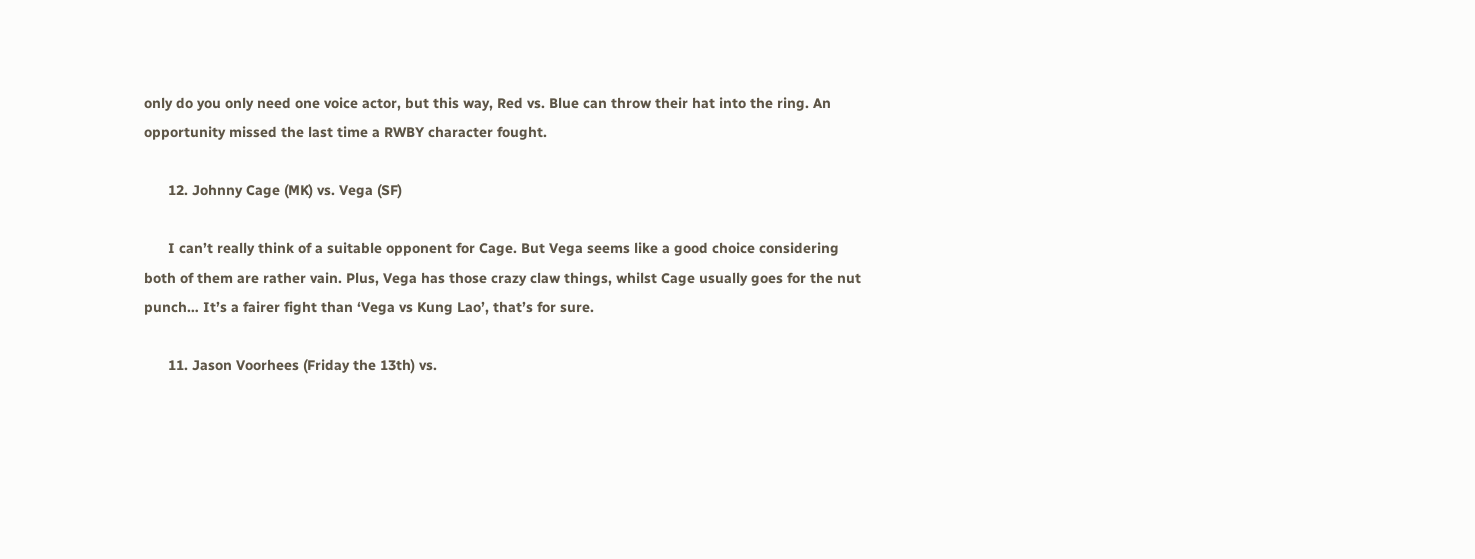only do you only need one voice actor, but this way, Red vs. Blue can throw their hat into the ring. An opportunity missed the last time a RWBY character fought.

      12. Johnny Cage (MK) vs. Vega (SF)

      I can’t really think of a suitable opponent for Cage. But Vega seems like a good choice considering both of them are rather vain. Plus, Vega has those crazy claw things, whilst Cage usually goes for the nut punch… It’s a fairer fight than ‘Vega vs Kung Lao’, that’s for sure.

      11. Jason Voorhees (Friday the 13th) vs.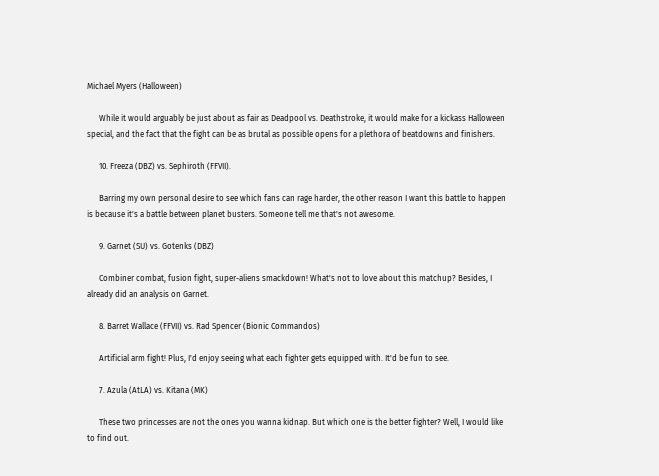Michael Myers (Halloween)

      While it would arguably be just about as fair as Deadpool vs. Deathstroke, it would make for a kickass Halloween special, and the fact that the fight can be as brutal as possible opens for a plethora of beatdowns and finishers.

      10. Freeza (DBZ) vs. Sephiroth (FFVII).

      Barring my own personal desire to see which fans can rage harder, the other reason I want this battle to happen is because it's a battle between planet busters. Someone tell me that's not awesome.

      9. Garnet (SU) vs. Gotenks (DBZ)

      Combiner combat, fusion fight, super-aliens smackdown! What's not to love about this matchup? Besides, I already did an analysis on Garnet.

      8. Barret Wallace (FFVII) vs. Rad Spencer (Bionic Commandos)

      Artificial arm fight! Plus, I'd enjoy seeing what each fighter gets equipped with. It'd be fun to see.

      7. Azula (AtLA) vs. Kitana (MK)

      These two princesses are not the ones you wanna kidnap. But which one is the better fighter? Well, I would like to find out.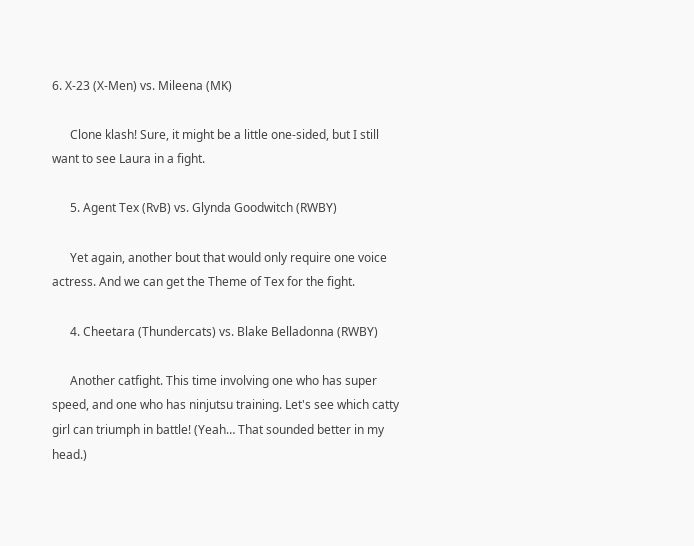6. X-23 (X-Men) vs. Mileena (MK)

      Clone klash! Sure, it might be a little one-sided, but I still want to see Laura in a fight.

      5. Agent Tex (RvB) vs. Glynda Goodwitch (RWBY)

      Yet again, another bout that would only require one voice actress. And we can get the Theme of Tex for the fight.

      4. Cheetara (Thundercats) vs. Blake Belladonna (RWBY)

      Another catfight. This time involving one who has super speed, and one who has ninjutsu training. Let's see which catty girl can triumph in battle! (Yeah… That sounded better in my head.)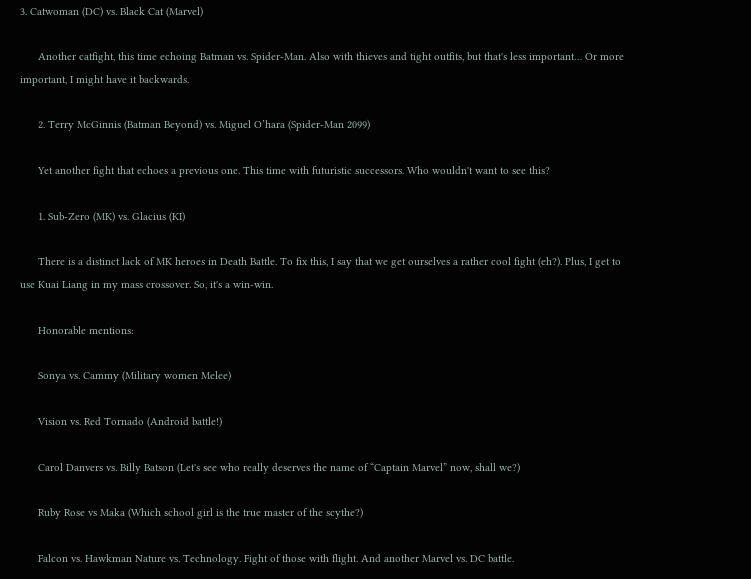3. Catwoman (DC) vs. Black Cat (Marvel)

      Another catfight, this time echoing Batman vs. Spider-Man. Also with thieves and tight outfits, but that's less important… Or more important, I might have it backwards.

      2. Terry McGinnis (Batman Beyond) vs. Miguel O’hara (Spider-Man 2099)

      Yet another fight that echoes a previous one. This time with futuristic successors. Who wouldn't want to see this?

      1. Sub-Zero (MK) vs. Glacius (KI)

      There is a distinct lack of MK heroes in Death Battle. To fix this, I say that we get ourselves a rather cool fight (eh?). Plus, I get to use Kuai Liang in my mass crossover. So, it's a win-win.

      Honorable mentions:

      Sonya vs. Cammy (Military women Melee)

      Vision vs. Red Tornado (Android battle!)

      Carol Danvers vs. Billy Batson (Let's see who really deserves the name of “Captain Marvel” now, shall we?)

      Ruby Rose vs Maka (Which school girl is the true master of the scythe?)

      Falcon vs. Hawkman Nature vs. Technology. Fight of those with flight. And another Marvel vs. DC battle.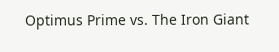Optimus Prime vs. The Iron Giant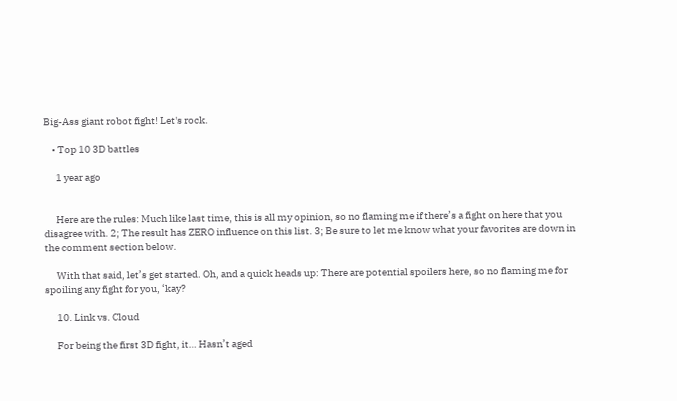Big-Ass giant robot fight! Let's rock.

    • Top 10 3D battles

      1 year ago


      Here are the rules: Much like last time, this is all my opinion, so no flaming me if there’s a fight on here that you disagree with. 2; The result has ZERO influence on this list. 3; Be sure to let me know what your favorites are down in the comment section below.

      With that said, let’s get started. Oh, and a quick heads up: There are potential spoilers here, so no flaming me for spoiling any fight for you, ‘kay?

      10. Link vs. Cloud

      For being the first 3D fight, it… Hasn’t aged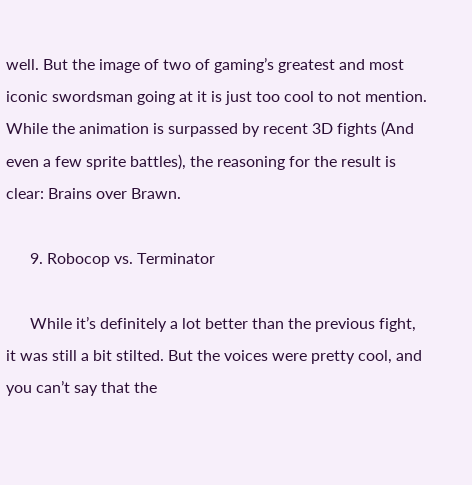well. But the image of two of gaming’s greatest and most iconic swordsman going at it is just too cool to not mention. While the animation is surpassed by recent 3D fights (And even a few sprite battles), the reasoning for the result is clear: Brains over Brawn.

      9. Robocop vs. Terminator

      While it’s definitely a lot better than the previous fight, it was still a bit stilted. But the voices were pretty cool, and you can’t say that the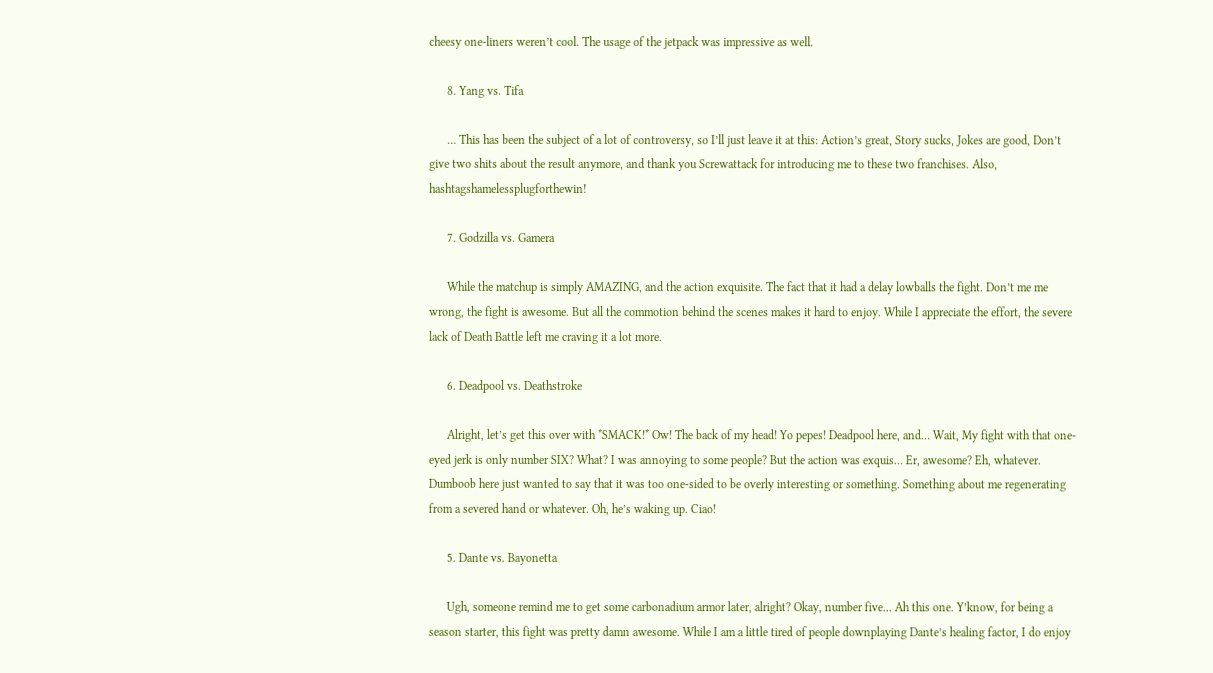cheesy one-liners weren’t cool. The usage of the jetpack was impressive as well.

      8. Yang vs. Tifa

      … This has been the subject of a lot of controversy, so I’ll just leave it at this: Action’s great, Story sucks, Jokes are good, Don’t give two shits about the result anymore, and thank you Screwattack for introducing me to these two franchises. Also, hashtagshamelessplugforthewin!

      7. Godzilla vs. Gamera

      While the matchup is simply AMAZING, and the action exquisite. The fact that it had a delay lowballs the fight. Don’t me me wrong, the fight is awesome. But all the commotion behind the scenes makes it hard to enjoy. While I appreciate the effort, the severe lack of Death Battle left me craving it a lot more.

      6. Deadpool vs. Deathstroke

      Alright, let’s get this over with *SMACK!* Ow! The back of my head! Yo pepes! Deadpool here, and… Wait, My fight with that one-eyed jerk is only number SIX? What? I was annoying to some people? But the action was exquis… Er, awesome? Eh, whatever. Dumboob here just wanted to say that it was too one-sided to be overly interesting or something. Something about me regenerating from a severed hand or whatever. Oh, he’s waking up. Ciao!

      5. Dante vs. Bayonetta

      Ugh, someone remind me to get some carbonadium armor later, alright? Okay, number five… Ah this one. Y’know, for being a season starter, this fight was pretty damn awesome. While I am a little tired of people downplaying Dante’s healing factor, I do enjoy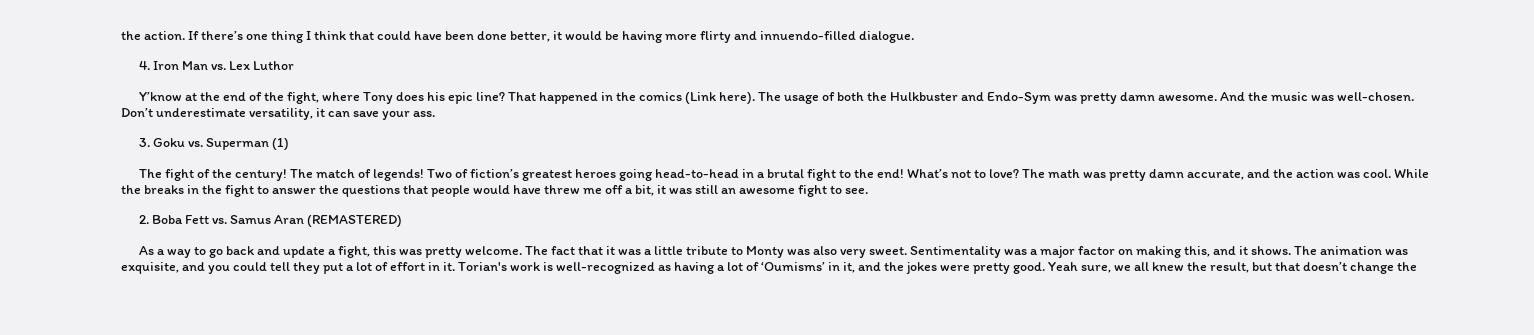the action. If there’s one thing I think that could have been done better, it would be having more flirty and innuendo-filled dialogue.

      4. Iron Man vs. Lex Luthor

      Y’know at the end of the fight, where Tony does his epic line? That happened in the comics (Link here). The usage of both the Hulkbuster and Endo-Sym was pretty damn awesome. And the music was well-chosen. Don’t underestimate versatility, it can save your ass.

      3. Goku vs. Superman (1)

      The fight of the century! The match of legends! Two of fiction’s greatest heroes going head-to-head in a brutal fight to the end! What’s not to love? The math was pretty damn accurate, and the action was cool. While the breaks in the fight to answer the questions that people would have threw me off a bit, it was still an awesome fight to see.

      2. Boba Fett vs. Samus Aran (REMASTERED)

      As a way to go back and update a fight, this was pretty welcome. The fact that it was a little tribute to Monty was also very sweet. Sentimentality was a major factor on making this, and it shows. The animation was exquisite, and you could tell they put a lot of effort in it. Torian's work is well-recognized as having a lot of ‘Oumisms’ in it, and the jokes were pretty good. Yeah sure, we all knew the result, but that doesn’t change the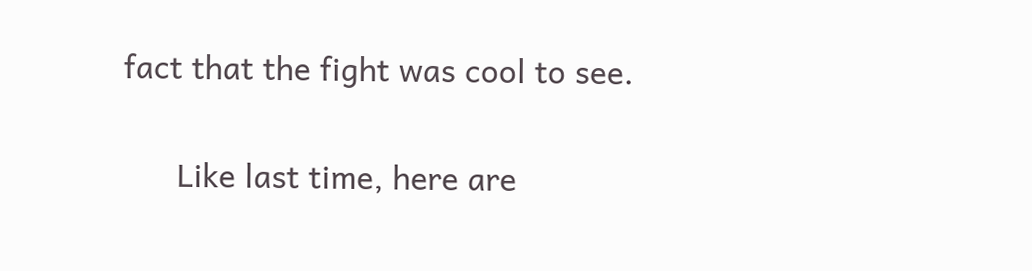fact that the fight was cool to see.

      Like last time, here are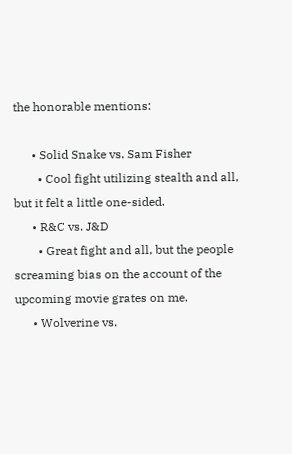the honorable mentions:

      • Solid Snake vs. Sam Fisher
        • Cool fight utilizing stealth and all, but it felt a little one-sided.
      • R&C vs. J&D
        • Great fight and all, but the people screaming bias on the account of the upcoming movie grates on me.
      • Wolverine vs.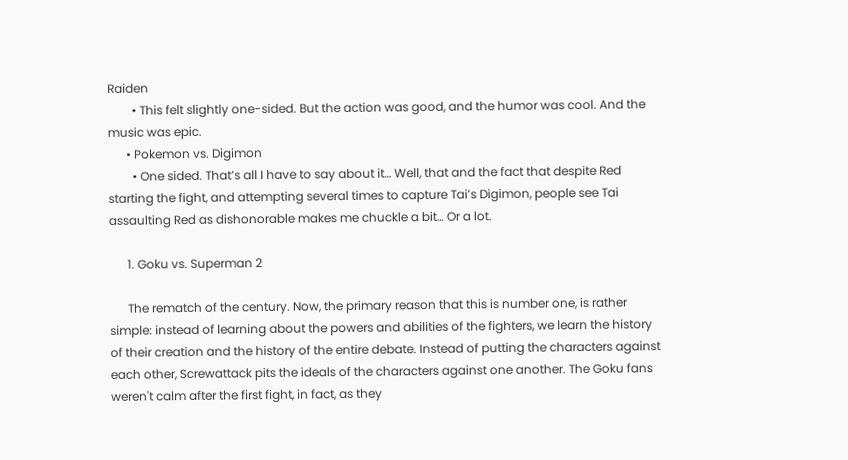Raiden
        • This felt slightly one-sided. But the action was good, and the humor was cool. And the music was epic.
      • Pokemon vs. Digimon
        • One sided. That’s all I have to say about it… Well, that and the fact that despite Red starting the fight, and attempting several times to capture Tai’s Digimon, people see Tai assaulting Red as dishonorable makes me chuckle a bit… Or a lot.

      1. Goku vs. Superman 2

      The rematch of the century. Now, the primary reason that this is number one, is rather simple: instead of learning about the powers and abilities of the fighters, we learn the history of their creation and the history of the entire debate. Instead of putting the characters against each other, Screwattack pits the ideals of the characters against one another. The Goku fans weren't calm after the first fight, in fact, as they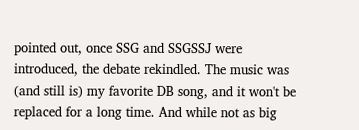pointed out, once SSG and SSGSSJ were introduced, the debate rekindled. The music was (and still is) my favorite DB song, and it won't be replaced for a long time. And while not as big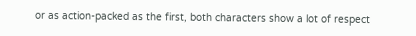or as action-packed as the first, both characters show a lot of respect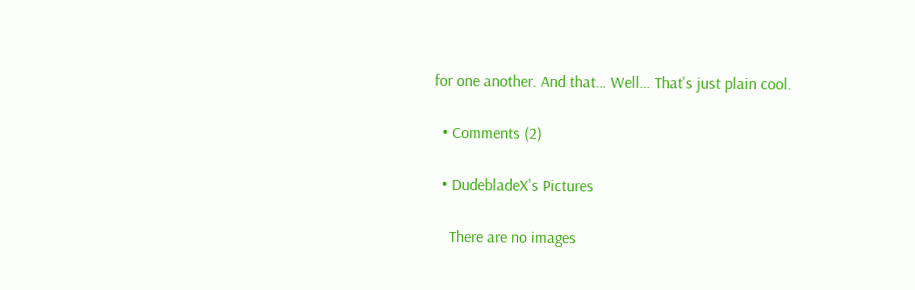for one another. And that… Well… That's just plain cool.

  • Comments (2)

  • DudebladeX's Pictures

    There are no images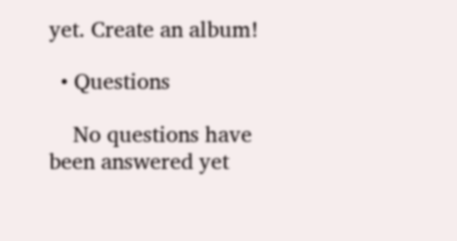yet. Create an album!

  • Questions

    No questions have been answered yet